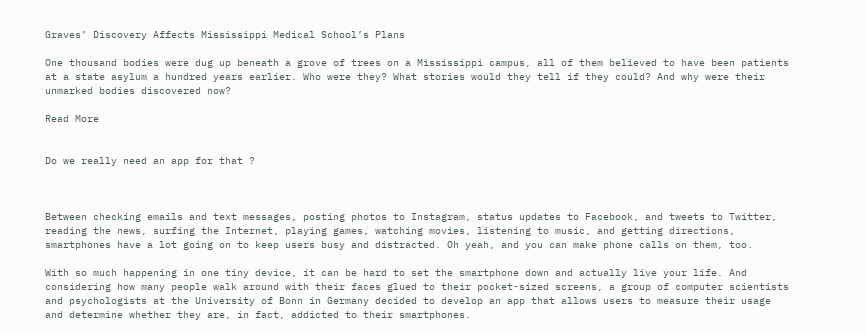Graves’ Discovery Affects Mississippi Medical School’s Plans

One thousand bodies were dug up beneath a grove of trees on a Mississippi campus, all of them believed to have been patients at a state asylum a hundred years earlier. Who were they? What stories would they tell if they could? And why were their unmarked bodies discovered now?

Read More


Do we really need an app for that ?



Between checking emails and text messages, posting photos to Instagram, status updates to Facebook, and tweets to Twitter, reading the news, surfing the Internet, playing games, watching movies, listening to music, and getting directions, smartphones have a lot going on to keep users busy and distracted. Oh yeah, and you can make phone calls on them, too.

With so much happening in one tiny device, it can be hard to set the smartphone down and actually live your life. And considering how many people walk around with their faces glued to their pocket-sized screens, a group of computer scientists and psychologists at the University of Bonn in Germany decided to develop an app that allows users to measure their usage and determine whether they are, in fact, addicted to their smartphones.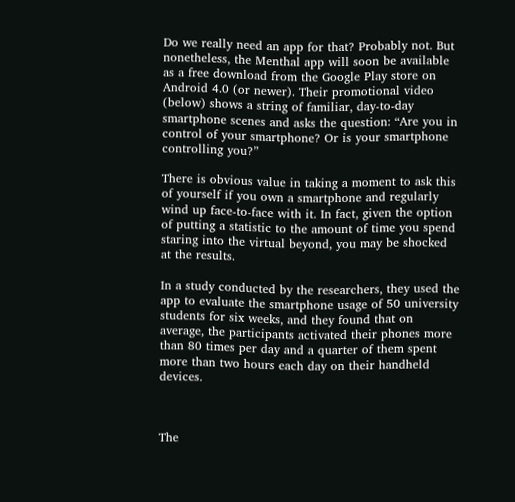Do we really need an app for that? Probably not. But nonetheless, the Menthal app will soon be available as a free download from the Google Play store on Android 4.0 (or newer). Their promotional video (below) shows a string of familiar, day-to-day smartphone scenes and asks the question: “Are you in control of your smartphone? Or is your smartphone controlling you?”

There is obvious value in taking a moment to ask this of yourself if you own a smartphone and regularly wind up face-to-face with it. In fact, given the option of putting a statistic to the amount of time you spend staring into the virtual beyond, you may be shocked at the results.

In a study conducted by the researchers, they used the app to evaluate the smartphone usage of 50 university students for six weeks, and they found that on average, the participants activated their phones more than 80 times per day and a quarter of them spent more than two hours each day on their handheld devices.



The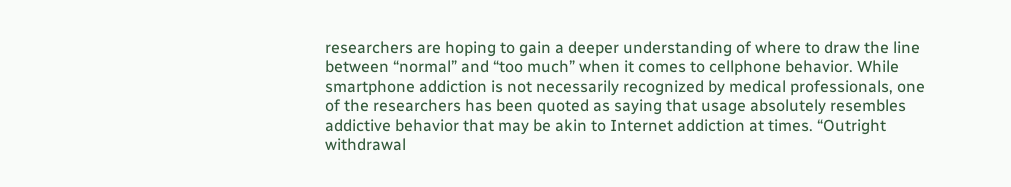researchers are hoping to gain a deeper understanding of where to draw the line between “normal” and “too much” when it comes to cellphone behavior. While smartphone addiction is not necessarily recognized by medical professionals, one of the researchers has been quoted as saying that usage absolutely resembles addictive behavior that may be akin to Internet addiction at times. “Outright withdrawal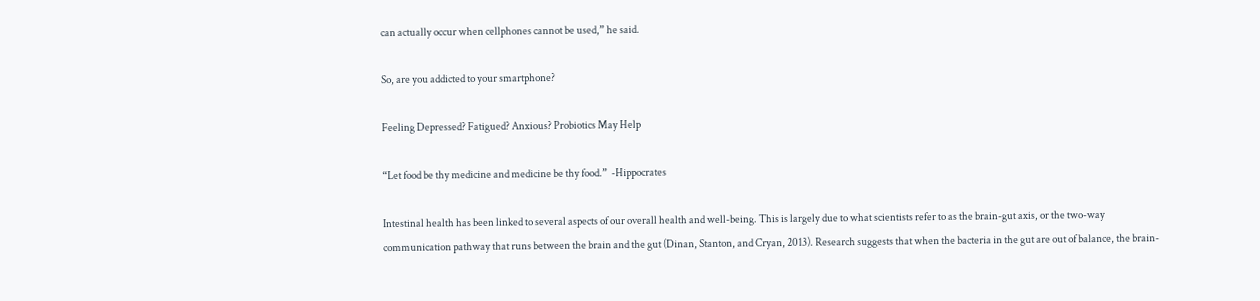can actually occur when cellphones cannot be used,” he said.

So, are you addicted to your smartphone?

Feeling Depressed? Fatigued? Anxious? Probiotics May Help

“Let food be thy medicine and medicine be thy food.”  -Hippocrates

Intestinal health has been linked to several aspects of our overall health and well-being. This is largely due to what scientists refer to as the brain-gut axis, or the two-way communication pathway that runs between the brain and the gut (Dinan, Stanton, and Cryan, 2013). Research suggests that when the bacteria in the gut are out of balance, the brain-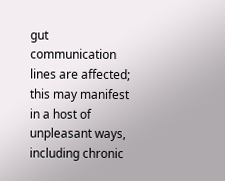gut communication lines are affected; this may manifest in a host of unpleasant ways, including chronic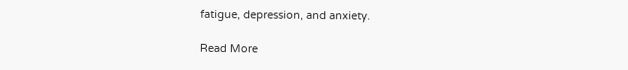fatigue, depression, and anxiety.

Read More